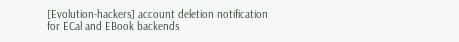[Evolution-hackers] account deletion notification for ECal and EBook backends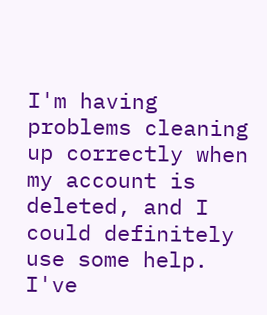I'm having problems cleaning up correctly when my account is deleted, and I could definitely use some help.  I've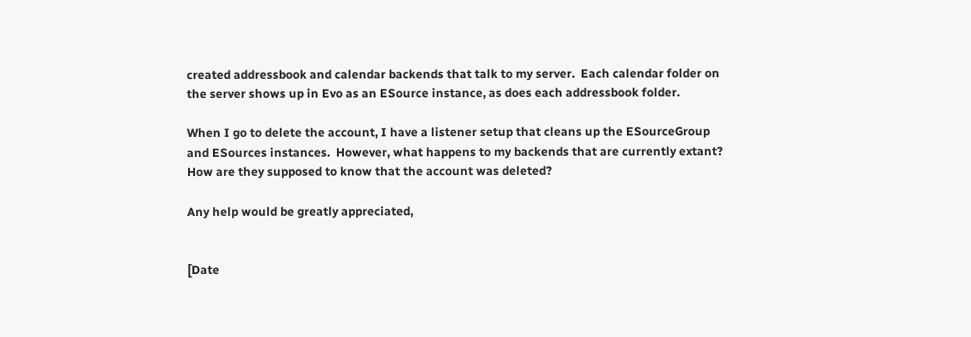created addressbook and calendar backends that talk to my server.  Each calendar folder on the server shows up in Evo as an ESource instance, as does each addressbook folder.

When I go to delete the account, I have a listener setup that cleans up the ESourceGroup and ESources instances.  However, what happens to my backends that are currently extant?  How are they supposed to know that the account was deleted?

Any help would be greatly appreciated,


[Date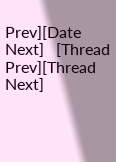Prev][Date Next]   [Thread Prev][Thread Next]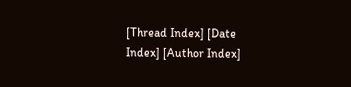[Thread Index] [Date Index] [Author Index]